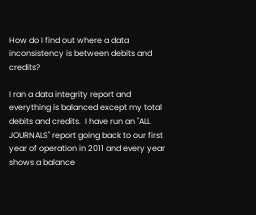How do I find out where a data inconsistency is between debits and credits?

I ran a data integrity report and everything is balanced except my total debits and credits.  I have run an "ALL JOURNALS" report going back to our first year of operation in 2011 and every year shows a balance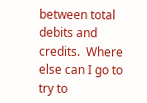between total debits and credits.  Where else can I go to try to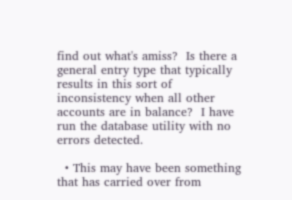find out what's amiss?  Is there a general entry type that typically results in this sort of inconsistency when all other accounts are in balance?  I have run the database utility with no errors detected.

  • This may have been something that has carried over from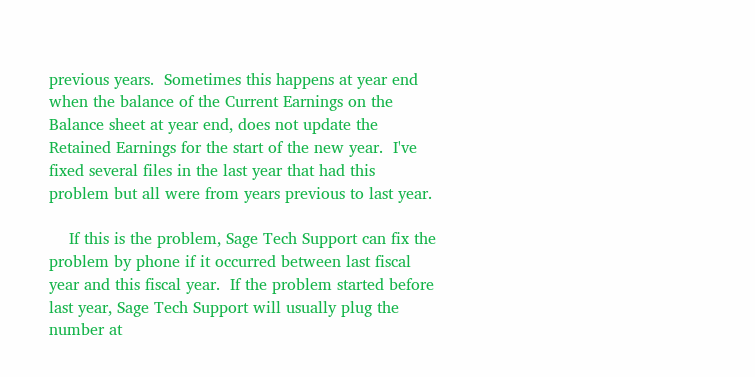previous years.  Sometimes this happens at year end when the balance of the Current Earnings on the Balance sheet at year end, does not update the Retained Earnings for the start of the new year.  I've fixed several files in the last year that had this problem but all were from years previous to last year.

    If this is the problem, Sage Tech Support can fix the problem by phone if it occurred between last fiscal year and this fiscal year.  If the problem started before last year, Sage Tech Support will usually plug the number at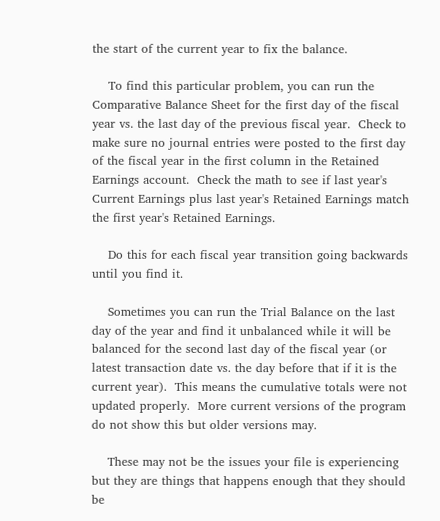the start of the current year to fix the balance.

    To find this particular problem, you can run the Comparative Balance Sheet for the first day of the fiscal year vs. the last day of the previous fiscal year.  Check to make sure no journal entries were posted to the first day of the fiscal year in the first column in the Retained Earnings account.  Check the math to see if last year's Current Earnings plus last year's Retained Earnings match the first year's Retained Earnings.

    Do this for each fiscal year transition going backwards until you find it.

    Sometimes you can run the Trial Balance on the last day of the year and find it unbalanced while it will be balanced for the second last day of the fiscal year (or latest transaction date vs. the day before that if it is the current year).  This means the cumulative totals were not updated properly.  More current versions of the program do not show this but older versions may.

    These may not be the issues your file is experiencing but they are things that happens enough that they should be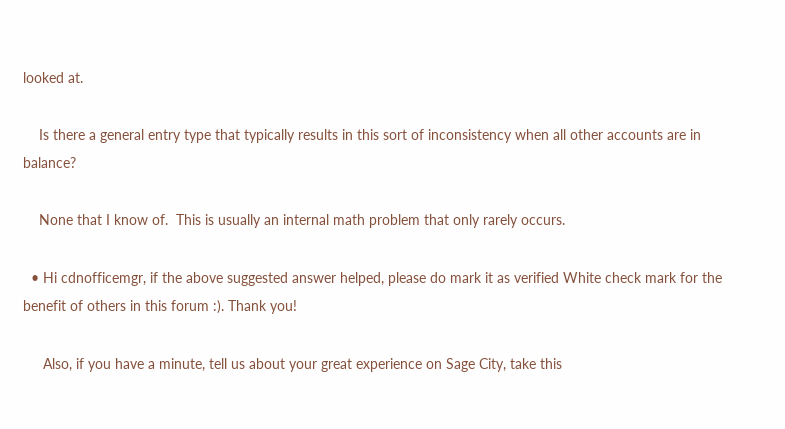looked at.

    Is there a general entry type that typically results in this sort of inconsistency when all other accounts are in balance?

    None that I know of.  This is usually an internal math problem that only rarely occurs.

  • Hi cdnofficemgr, if the above suggested answer helped, please do mark it as verified White check mark for the benefit of others in this forum :). Thank you!

     Also, if you have a minute, tell us about your great experience on Sage City, take this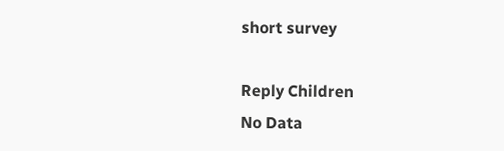short survey

Reply Children
No Data